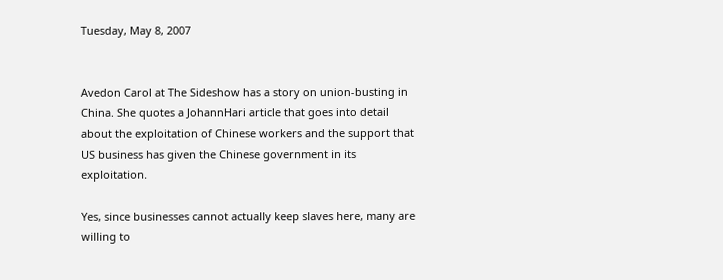Tuesday, May 8, 2007


Avedon Carol at The Sideshow has a story on union-busting in China. She quotes a JohannHari article that goes into detail about the exploitation of Chinese workers and the support that US business has given the Chinese government in its exploitation.

Yes, since businesses cannot actually keep slaves here, many are willing to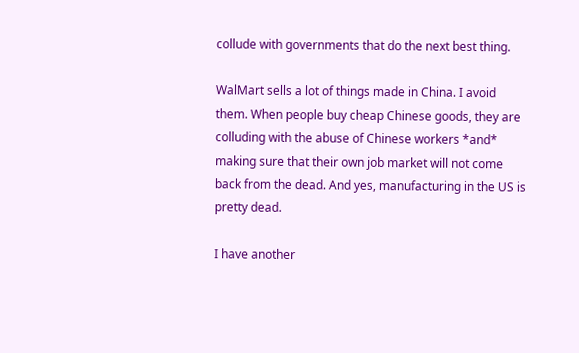collude with governments that do the next best thing.

WalMart sells a lot of things made in China. I avoid them. When people buy cheap Chinese goods, they are colluding with the abuse of Chinese workers *and* making sure that their own job market will not come back from the dead. And yes, manufacturing in the US is pretty dead.

I have another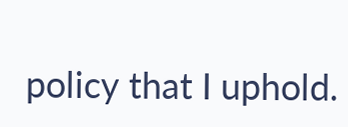policy that I uphold.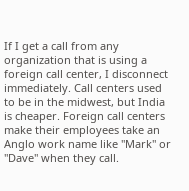If I get a call from any organization that is using a foreign call center, I disconnect immediately. Call centers used to be in the midwest, but India is cheaper. Foreign call centers make their employees take an Anglo work name like "Mark" or "Dave" when they call.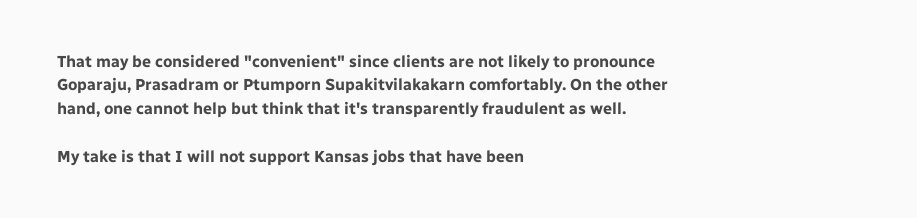That may be considered "convenient" since clients are not likely to pronounce Goparaju, Prasadram or Ptumporn Supakitvilakakarn comfortably. On the other hand, one cannot help but think that it's transparently fraudulent as well.

My take is that I will not support Kansas jobs that have been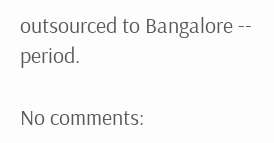outsourced to Bangalore -- period.

No comments: